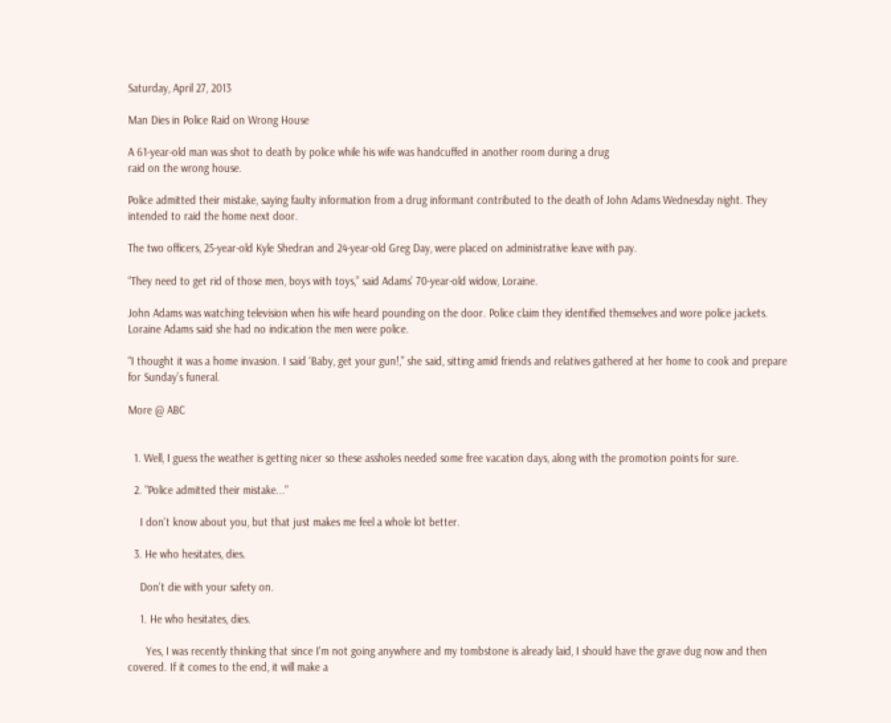Saturday, April 27, 2013

Man Dies in Police Raid on Wrong House

A 61-year-old man was shot to death by police while his wife was handcuffed in another room during a drug
raid on the wrong house.

Police admitted their mistake, saying faulty information from a drug informant contributed to the death of John Adams Wednesday night. They intended to raid the home next door.

The two officers, 25-year-old Kyle Shedran and 24-year-old Greg Day, were placed on administrative leave with pay.

“They need to get rid of those men, boys with toys,” said Adams’ 70-year-old widow, Loraine.

John Adams was watching television when his wife heard pounding on the door. Police claim they identified themselves and wore police jackets. Loraine Adams said she had no indication the men were police.

“I thought it was a home invasion. I said ‘Baby, get your gun!,” she said, sitting amid friends and relatives gathered at her home to cook and prepare for Sunday’s funeral.

More @ ABC


  1. Well, I guess the weather is getting nicer so these assholes needed some free vacation days, along with the promotion points for sure.

  2. "Police admitted their mistake..."

    I don't know about you, but that just makes me feel a whole lot better.

  3. He who hesitates, dies.

    Don't die with your safety on.

    1. He who hesitates, dies.

      Yes, I was recently thinking that since I'm not going anywhere and my tombstone is already laid, I should have the grave dug now and then covered. If it comes to the end, it will make a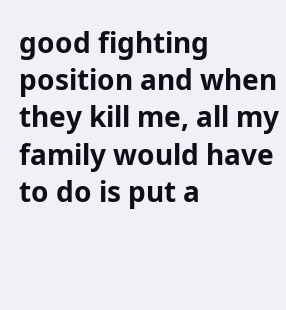good fighting position and when they kill me, all my family would have to do is put a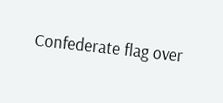Confederate flag over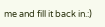me and fill it back in.:)